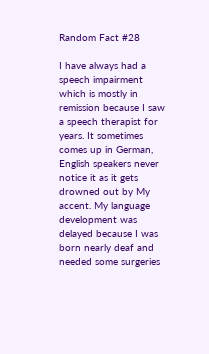Random Fact #28

I have always had a speech impairment which is mostly in remission because I saw a speech therapist for years. It sometimes comes up in German, English speakers never notice it as it gets drowned out by My accent. My language development was delayed because I was born nearly deaf and needed some surgeries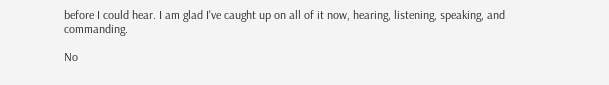before I could hear. I am glad I've caught up on all of it now, hearing, listening, speaking, and commanding.

No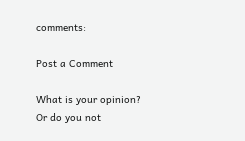comments:

Post a Comment

What is your opinion?
Or do you not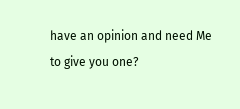have an opinion and need Me to give you one?